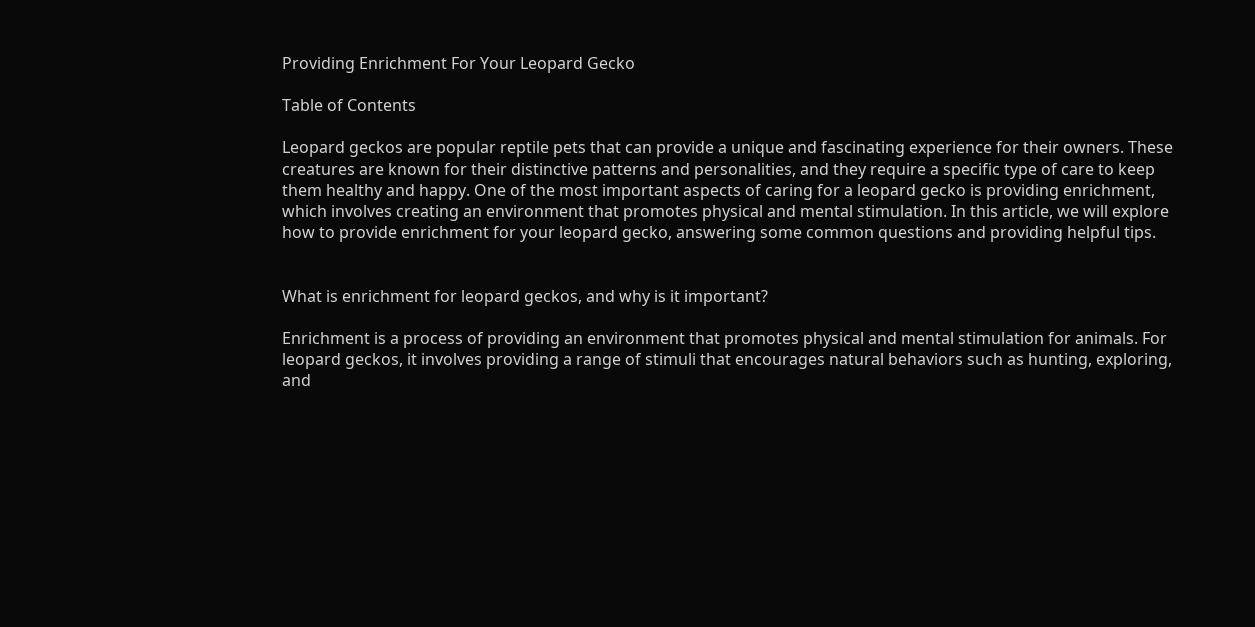Providing Enrichment For Your Leopard Gecko

Table of Contents

Leopard geckos are popular reptile pets that can provide a unique and fascinating experience for their owners. These creatures are known for their distinctive patterns and personalities, and they require a specific type of care to keep them healthy and happy. One of the most important aspects of caring for a leopard gecko is providing enrichment, which involves creating an environment that promotes physical and mental stimulation. In this article, we will explore how to provide enrichment for your leopard gecko, answering some common questions and providing helpful tips.


What is enrichment for leopard geckos, and why is it important?

Enrichment is a process of providing an environment that promotes physical and mental stimulation for animals. For leopard geckos, it involves providing a range of stimuli that encourages natural behaviors such as hunting, exploring, and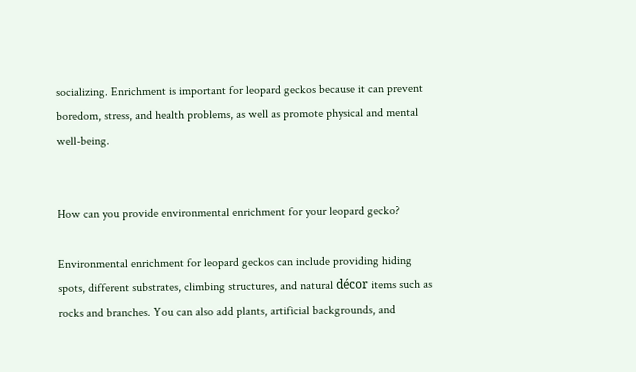socializing. Enrichment is important for leopard geckos because it can prevent boredom, stress, and health problems, as well as promote physical and mental well-being.


How can you provide environmental enrichment for your leopard gecko?

Environmental enrichment for leopard geckos can include providing hiding spots, different substrates, climbing structures, and natural décor items such as rocks and branches. You can also add plants, artificial backgrounds, and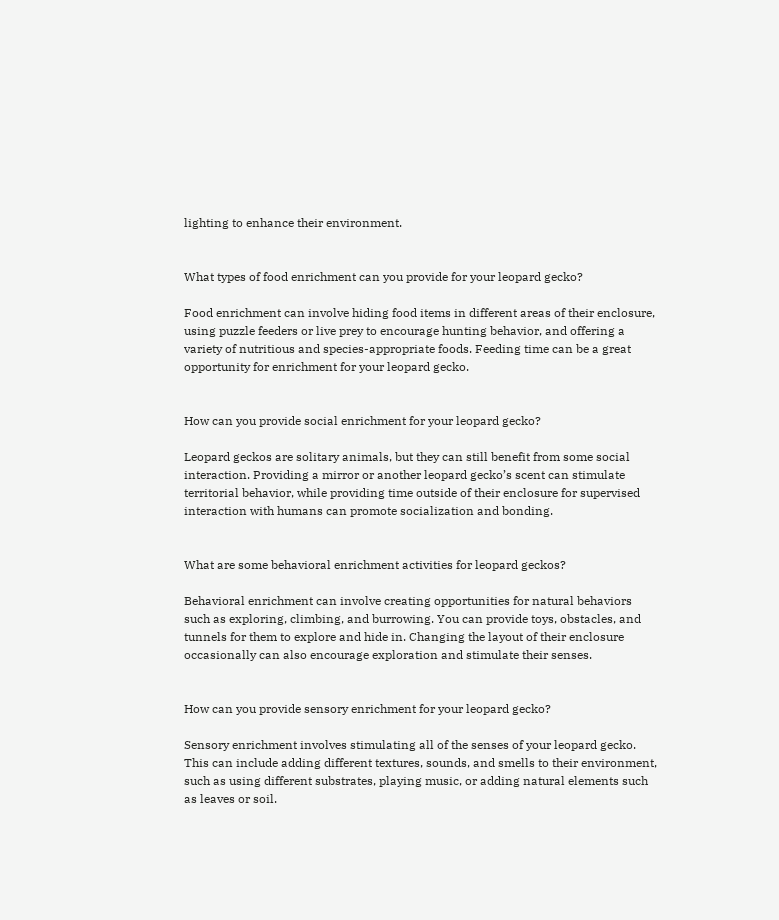lighting to enhance their environment.


What types of food enrichment can you provide for your leopard gecko?

Food enrichment can involve hiding food items in different areas of their enclosure, using puzzle feeders or live prey to encourage hunting behavior, and offering a variety of nutritious and species-appropriate foods. Feeding time can be a great opportunity for enrichment for your leopard gecko.


How can you provide social enrichment for your leopard gecko?

Leopard geckos are solitary animals, but they can still benefit from some social interaction. Providing a mirror or another leopard gecko’s scent can stimulate territorial behavior, while providing time outside of their enclosure for supervised interaction with humans can promote socialization and bonding.


What are some behavioral enrichment activities for leopard geckos?

Behavioral enrichment can involve creating opportunities for natural behaviors such as exploring, climbing, and burrowing. You can provide toys, obstacles, and tunnels for them to explore and hide in. Changing the layout of their enclosure occasionally can also encourage exploration and stimulate their senses.


How can you provide sensory enrichment for your leopard gecko?

Sensory enrichment involves stimulating all of the senses of your leopard gecko. This can include adding different textures, sounds, and smells to their environment, such as using different substrates, playing music, or adding natural elements such as leaves or soil.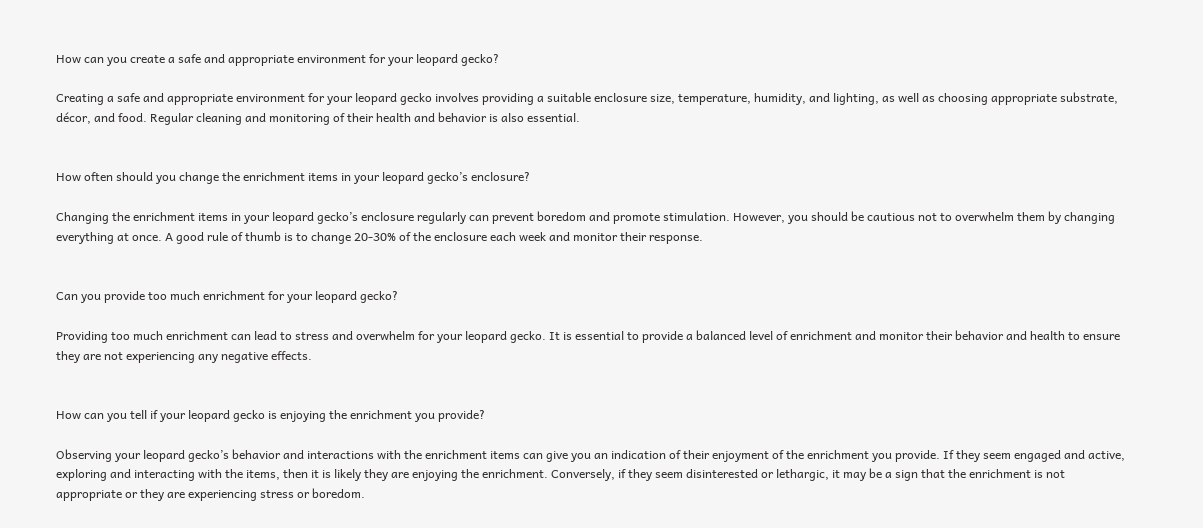How can you create a safe and appropriate environment for your leopard gecko?

Creating a safe and appropriate environment for your leopard gecko involves providing a suitable enclosure size, temperature, humidity, and lighting, as well as choosing appropriate substrate, décor, and food. Regular cleaning and monitoring of their health and behavior is also essential.


How often should you change the enrichment items in your leopard gecko’s enclosure?

Changing the enrichment items in your leopard gecko’s enclosure regularly can prevent boredom and promote stimulation. However, you should be cautious not to overwhelm them by changing everything at once. A good rule of thumb is to change 20-30% of the enclosure each week and monitor their response.


Can you provide too much enrichment for your leopard gecko?

Providing too much enrichment can lead to stress and overwhelm for your leopard gecko. It is essential to provide a balanced level of enrichment and monitor their behavior and health to ensure they are not experiencing any negative effects.


How can you tell if your leopard gecko is enjoying the enrichment you provide?

Observing your leopard gecko’s behavior and interactions with the enrichment items can give you an indication of their enjoyment of the enrichment you provide. If they seem engaged and active, exploring and interacting with the items, then it is likely they are enjoying the enrichment. Conversely, if they seem disinterested or lethargic, it may be a sign that the enrichment is not appropriate or they are experiencing stress or boredom.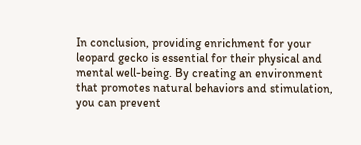In conclusion, providing enrichment for your leopard gecko is essential for their physical and mental well-being. By creating an environment that promotes natural behaviors and stimulation, you can prevent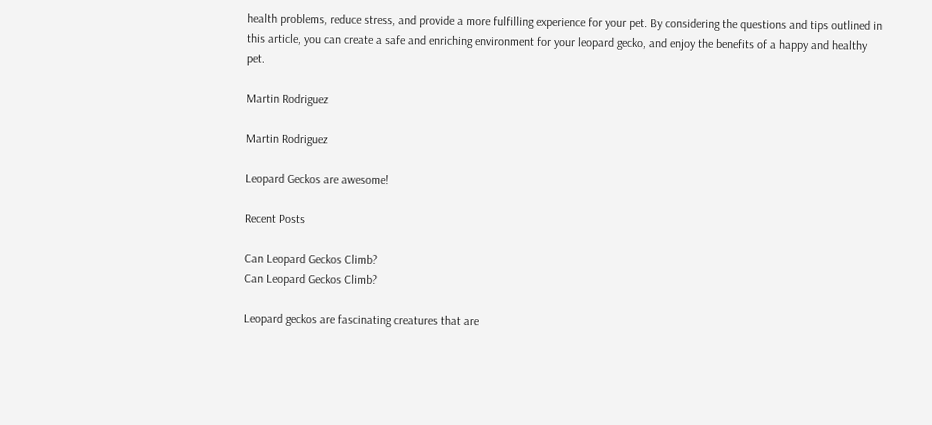health problems, reduce stress, and provide a more fulfilling experience for your pet. By considering the questions and tips outlined in this article, you can create a safe and enriching environment for your leopard gecko, and enjoy the benefits of a happy and healthy pet.

Martin Rodriguez

Martin Rodriguez

Leopard Geckos are awesome!

Recent Posts

Can Leopard Geckos Climb?
Can Leopard Geckos Climb?

Leopard geckos are fascinating creatures that are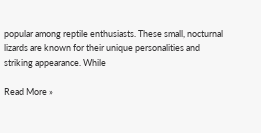popular among reptile enthusiasts. These small, nocturnal lizards are known for their unique personalities and striking appearance. While

Read More »